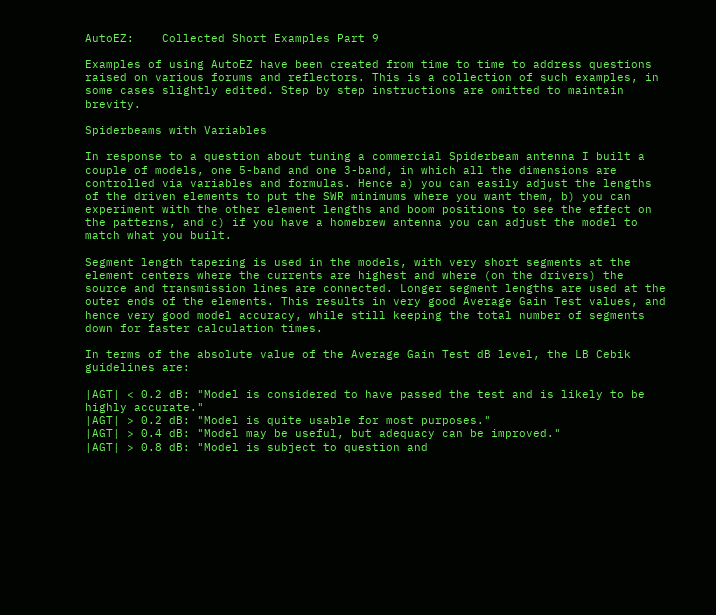AutoEZ:    Collected Short Examples Part 9

Examples of using AutoEZ have been created from time to time to address questions raised on various forums and reflectors. This is a collection of such examples, in some cases slightly edited. Step by step instructions are omitted to maintain brevity.

Spiderbeams with Variables

In response to a question about tuning a commercial Spiderbeam antenna I built a couple of models, one 5-band and one 3-band, in which all the dimensions are controlled via variables and formulas. Hence a) you can easily adjust the lengths of the driven elements to put the SWR minimums where you want them, b) you can experiment with the other element lengths and boom positions to see the effect on the patterns, and c) if you have a homebrew antenna you can adjust the model to match what you built.

Segment length tapering is used in the models, with very short segments at the element centers where the currents are highest and where (on the drivers) the source and transmission lines are connected. Longer segment lengths are used at the outer ends of the elements. This results in very good Average Gain Test values, and hence very good model accuracy, while still keeping the total number of segments down for faster calculation times.

In terms of the absolute value of the Average Gain Test dB level, the LB Cebik guidelines are:

|AGT| < 0.2 dB: "Model is considered to have passed the test and is likely to be highly accurate."
|AGT| > 0.2 dB: "Model is quite usable for most purposes."
|AGT| > 0.4 dB: "Model may be useful, but adequacy can be improved."
|AGT| > 0.8 dB: "Model is subject to question and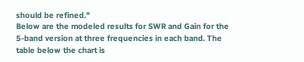should be refined."
Below are the modeled results for SWR and Gain for the 5-band version at three frequencies in each band. The table below the chart is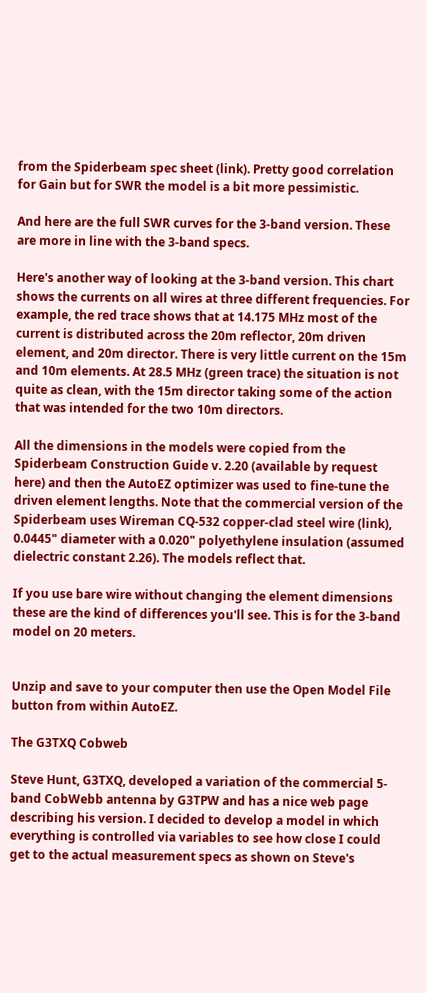from the Spiderbeam spec sheet (link). Pretty good correlation for Gain but for SWR the model is a bit more pessimistic.

And here are the full SWR curves for the 3-band version. These are more in line with the 3-band specs.

Here's another way of looking at the 3-band version. This chart shows the currents on all wires at three different frequencies. For example, the red trace shows that at 14.175 MHz most of the current is distributed across the 20m reflector, 20m driven element, and 20m director. There is very little current on the 15m and 10m elements. At 28.5 MHz (green trace) the situation is not quite as clean, with the 15m director taking some of the action that was intended for the two 10m directors.

All the dimensions in the models were copied from the Spiderbeam Construction Guide v. 2.20 (available by request here) and then the AutoEZ optimizer was used to fine-tune the driven element lengths. Note that the commercial version of the Spiderbeam uses Wireman CQ-532 copper-clad steel wire (link), 0.0445" diameter with a 0.020" polyethylene insulation (assumed dielectric constant 2.26). The models reflect that.

If you use bare wire without changing the element dimensions these are the kind of differences you'll see. This is for the 3-band model on 20 meters.


Unzip and save to your computer then use the Open Model File button from within AutoEZ.

The G3TXQ Cobweb

Steve Hunt, G3TXQ, developed a variation of the commercial 5-band CobWebb antenna by G3TPW and has a nice web page describing his version. I decided to develop a model in which everything is controlled via variables to see how close I could get to the actual measurement specs as shown on Steve's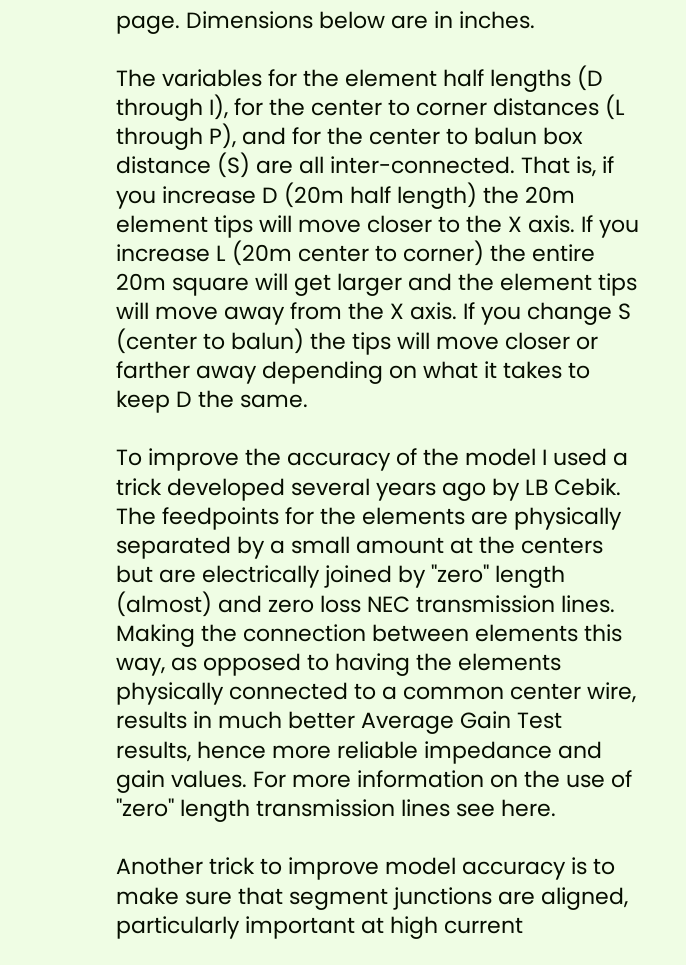page. Dimensions below are in inches.

The variables for the element half lengths (D through I), for the center to corner distances (L through P), and for the center to balun box distance (S) are all inter-connected. That is, if you increase D (20m half length) the 20m element tips will move closer to the X axis. If you increase L (20m center to corner) the entire 20m square will get larger and the element tips will move away from the X axis. If you change S (center to balun) the tips will move closer or farther away depending on what it takes to keep D the same.

To improve the accuracy of the model I used a trick developed several years ago by LB Cebik. The feedpoints for the elements are physically separated by a small amount at the centers but are electrically joined by "zero" length (almost) and zero loss NEC transmission lines. Making the connection between elements this way, as opposed to having the elements physically connected to a common center wire, results in much better Average Gain Test results, hence more reliable impedance and gain values. For more information on the use of "zero" length transmission lines see here.

Another trick to improve model accuracy is to make sure that segment junctions are aligned, particularly important at high current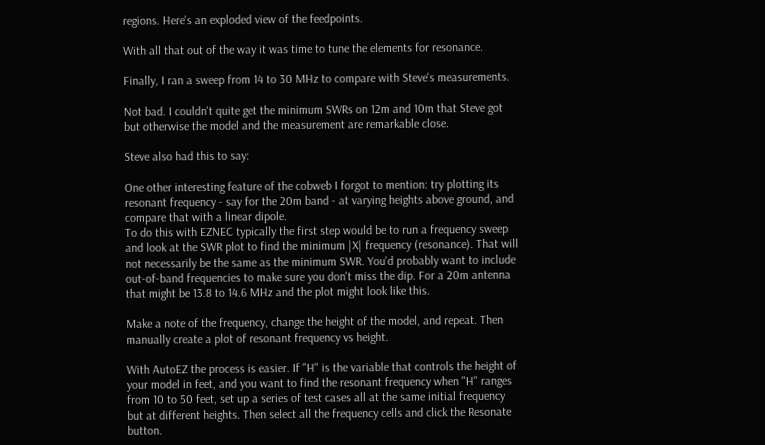regions. Here's an exploded view of the feedpoints.

With all that out of the way it was time to tune the elements for resonance.

Finally, I ran a sweep from 14 to 30 MHz to compare with Steve's measurements.

Not bad. I couldn't quite get the minimum SWRs on 12m and 10m that Steve got but otherwise the model and the measurement are remarkable close.

Steve also had this to say:

One other interesting feature of the cobweb I forgot to mention: try plotting its resonant frequency - say for the 20m band - at varying heights above ground, and compare that with a linear dipole.
To do this with EZNEC typically the first step would be to run a frequency sweep and look at the SWR plot to find the minimum |X| frequency (resonance). That will not necessarily be the same as the minimum SWR. You'd probably want to include out-of-band frequencies to make sure you don't miss the dip. For a 20m antenna that might be 13.8 to 14.6 MHz and the plot might look like this.

Make a note of the frequency, change the height of the model, and repeat. Then manually create a plot of resonant frequency vs height.

With AutoEZ the process is easier. If "H" is the variable that controls the height of your model in feet, and you want to find the resonant frequency when "H" ranges from 10 to 50 feet, set up a series of test cases all at the same initial frequency but at different heights. Then select all the frequency cells and click the Resonate button.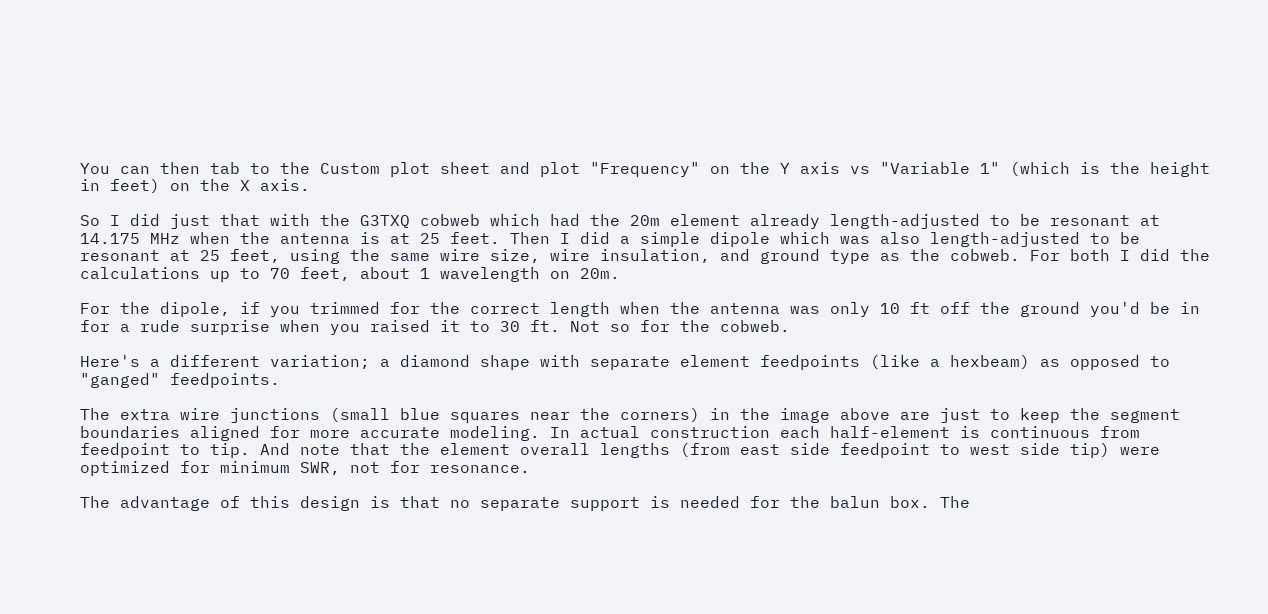You can then tab to the Custom plot sheet and plot "Frequency" on the Y axis vs "Variable 1" (which is the height in feet) on the X axis.

So I did just that with the G3TXQ cobweb which had the 20m element already length-adjusted to be resonant at 14.175 MHz when the antenna is at 25 feet. Then I did a simple dipole which was also length-adjusted to be resonant at 25 feet, using the same wire size, wire insulation, and ground type as the cobweb. For both I did the calculations up to 70 feet, about 1 wavelength on 20m.

For the dipole, if you trimmed for the correct length when the antenna was only 10 ft off the ground you'd be in for a rude surprise when you raised it to 30 ft. Not so for the cobweb.

Here's a different variation; a diamond shape with separate element feedpoints (like a hexbeam) as opposed to "ganged" feedpoints.

The extra wire junctions (small blue squares near the corners) in the image above are just to keep the segment boundaries aligned for more accurate modeling. In actual construction each half-element is continuous from feedpoint to tip. And note that the element overall lengths (from east side feedpoint to west side tip) were optimized for minimum SWR, not for resonance.

The advantage of this design is that no separate support is needed for the balun box. The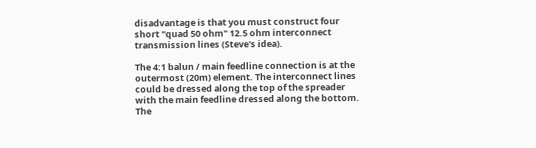disadvantage is that you must construct four short "quad 50 ohm" 12.5 ohm interconnect transmission lines (Steve's idea).

The 4:1 balun / main feedline connection is at the outermost (20m) element. The interconnect lines could be dressed along the top of the spreader with the main feedline dressed along the bottom. The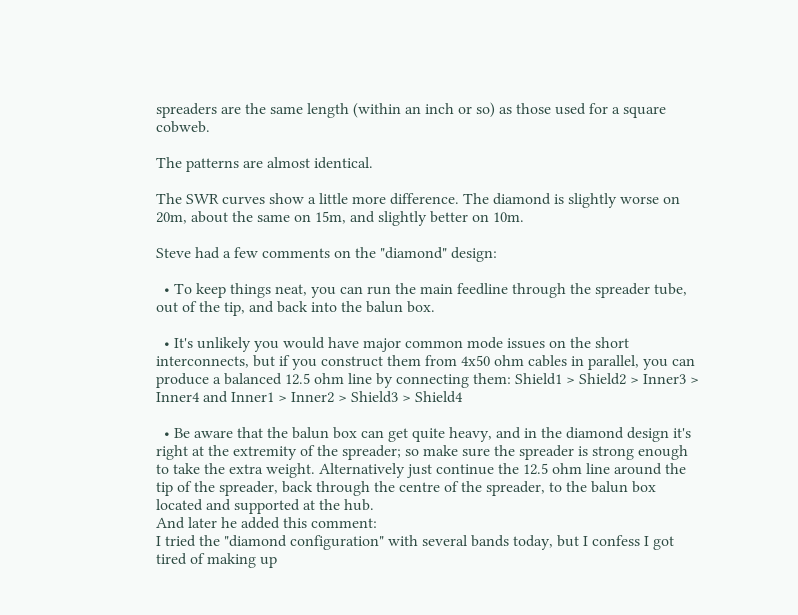spreaders are the same length (within an inch or so) as those used for a square cobweb.

The patterns are almost identical.

The SWR curves show a little more difference. The diamond is slightly worse on 20m, about the same on 15m, and slightly better on 10m.

Steve had a few comments on the "diamond" design:

  • To keep things neat, you can run the main feedline through the spreader tube, out of the tip, and back into the balun box.

  • It's unlikely you would have major common mode issues on the short interconnects, but if you construct them from 4x50 ohm cables in parallel, you can produce a balanced 12.5 ohm line by connecting them: Shield1 > Shield2 > Inner3 > Inner4 and Inner1 > Inner2 > Shield3 > Shield4

  • Be aware that the balun box can get quite heavy, and in the diamond design it's right at the extremity of the spreader; so make sure the spreader is strong enough to take the extra weight. Alternatively just continue the 12.5 ohm line around the tip of the spreader, back through the centre of the spreader, to the balun box located and supported at the hub.
And later he added this comment:
I tried the "diamond configuration" with several bands today, but I confess I got tired of making up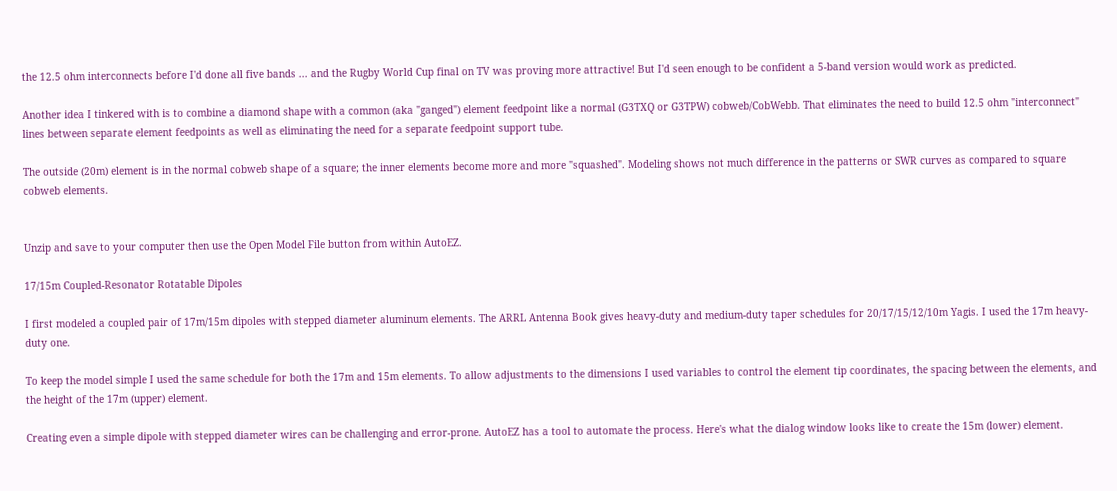the 12.5 ohm interconnects before I'd done all five bands ... and the Rugby World Cup final on TV was proving more attractive! But I'd seen enough to be confident a 5-band version would work as predicted.

Another idea I tinkered with is to combine a diamond shape with a common (aka "ganged") element feedpoint like a normal (G3TXQ or G3TPW) cobweb/CobWebb. That eliminates the need to build 12.5 ohm "interconnect" lines between separate element feedpoints as well as eliminating the need for a separate feedpoint support tube.

The outside (20m) element is in the normal cobweb shape of a square; the inner elements become more and more "squashed". Modeling shows not much difference in the patterns or SWR curves as compared to square cobweb elements.


Unzip and save to your computer then use the Open Model File button from within AutoEZ.

17/15m Coupled-Resonator Rotatable Dipoles

I first modeled a coupled pair of 17m/15m dipoles with stepped diameter aluminum elements. The ARRL Antenna Book gives heavy-duty and medium-duty taper schedules for 20/17/15/12/10m Yagis. I used the 17m heavy-duty one.

To keep the model simple I used the same schedule for both the 17m and 15m elements. To allow adjustments to the dimensions I used variables to control the element tip coordinates, the spacing between the elements, and the height of the 17m (upper) element.

Creating even a simple dipole with stepped diameter wires can be challenging and error-prone. AutoEZ has a tool to automate the process. Here's what the dialog window looks like to create the 15m (lower) element.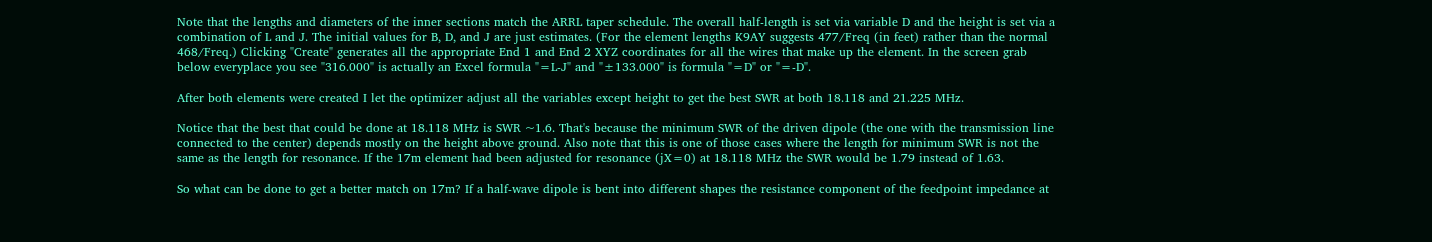Note that the lengths and diameters of the inner sections match the ARRL taper schedule. The overall half-length is set via variable D and the height is set via a combination of L and J. The initial values for B, D, and J are just estimates. (For the element lengths K9AY suggests 477/Freq (in feet) rather than the normal 468/Freq.) Clicking "Create" generates all the appropriate End 1 and End 2 XYZ coordinates for all the wires that make up the element. In the screen grab below everyplace you see "316.000" is actually an Excel formula "=L-J" and "±133.000" is formula "=D" or "=-D".

After both elements were created I let the optimizer adjust all the variables except height to get the best SWR at both 18.118 and 21.225 MHz.

Notice that the best that could be done at 18.118 MHz is SWR ~1.6. That's because the minimum SWR of the driven dipole (the one with the transmission line connected to the center) depends mostly on the height above ground. Also note that this is one of those cases where the length for minimum SWR is not the same as the length for resonance. If the 17m element had been adjusted for resonance (jX=0) at 18.118 MHz the SWR would be 1.79 instead of 1.63.

So what can be done to get a better match on 17m? If a half-wave dipole is bent into different shapes the resistance component of the feedpoint impedance at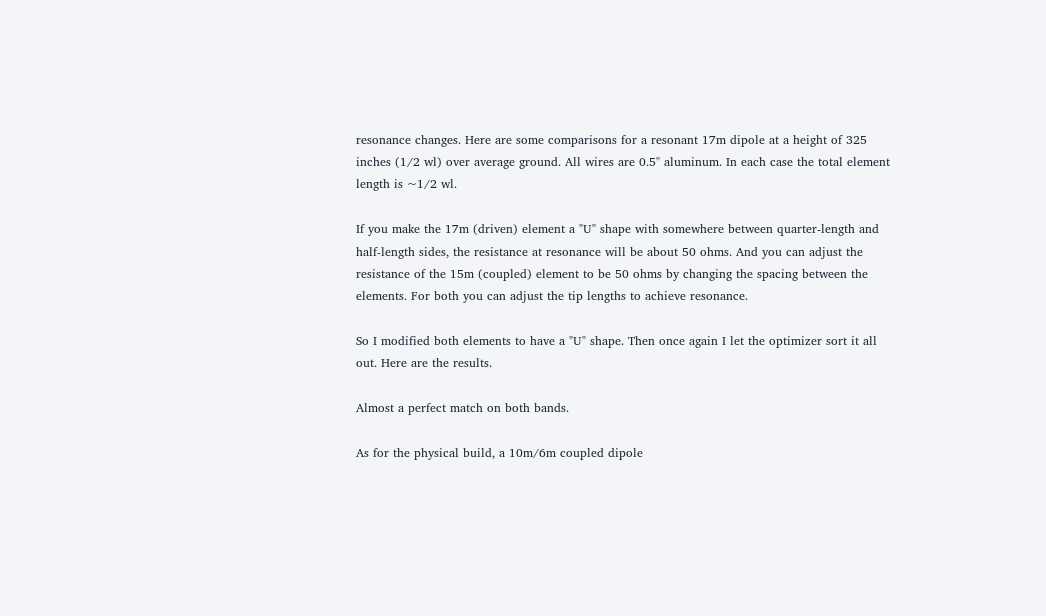resonance changes. Here are some comparisons for a resonant 17m dipole at a height of 325 inches (1/2 wl) over average ground. All wires are 0.5" aluminum. In each case the total element length is ~1/2 wl.

If you make the 17m (driven) element a "U" shape with somewhere between quarter-length and half-length sides, the resistance at resonance will be about 50 ohms. And you can adjust the resistance of the 15m (coupled) element to be 50 ohms by changing the spacing between the elements. For both you can adjust the tip lengths to achieve resonance.

So I modified both elements to have a "U" shape. Then once again I let the optimizer sort it all out. Here are the results.

Almost a perfect match on both bands.

As for the physical build, a 10m/6m coupled dipole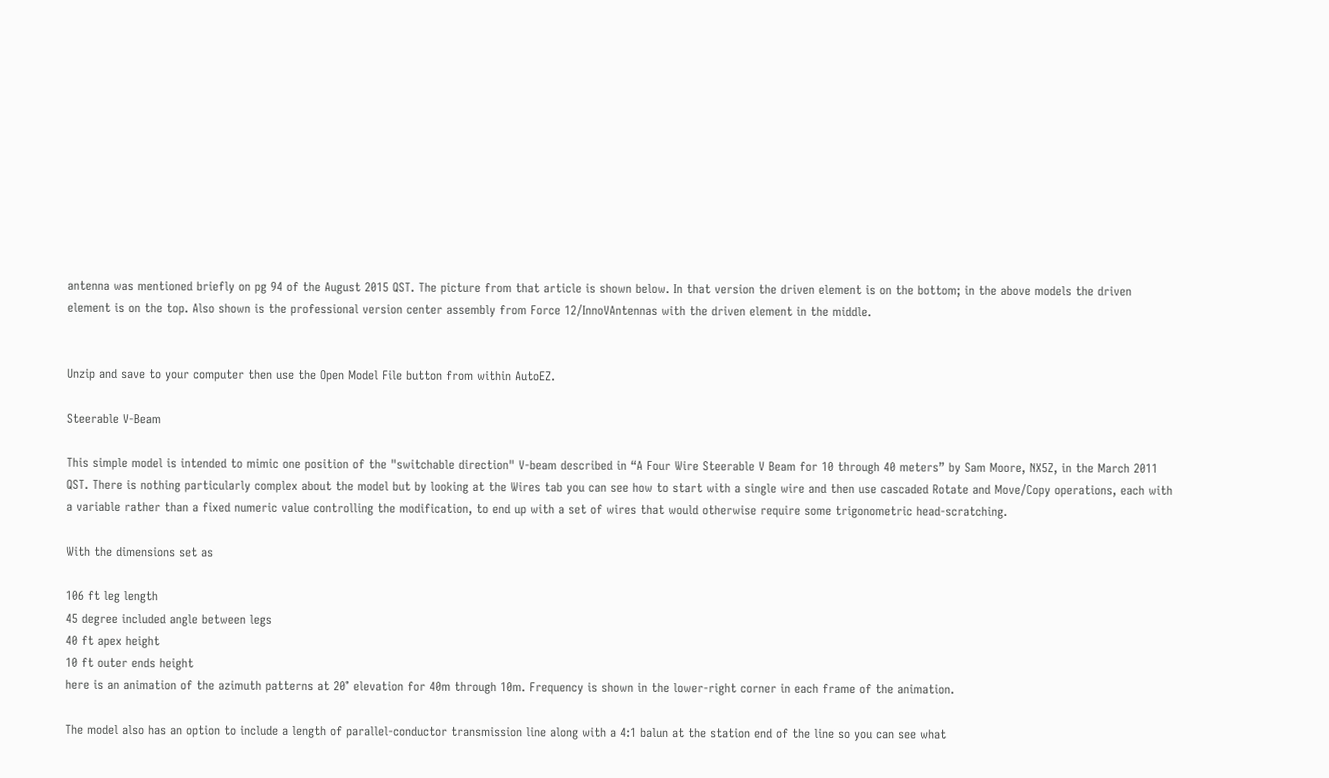antenna was mentioned briefly on pg 94 of the August 2015 QST. The picture from that article is shown below. In that version the driven element is on the bottom; in the above models the driven element is on the top. Also shown is the professional version center assembly from Force 12/InnoVAntennas with the driven element in the middle.


Unzip and save to your computer then use the Open Model File button from within AutoEZ.

Steerable V-Beam

This simple model is intended to mimic one position of the "switchable direction" V-beam described in “A Four Wire Steerable V Beam for 10 through 40 meters” by Sam Moore, NX5Z, in the March 2011 QST. There is nothing particularly complex about the model but by looking at the Wires tab you can see how to start with a single wire and then use cascaded Rotate and Move/Copy operations, each with a variable rather than a fixed numeric value controlling the modification, to end up with a set of wires that would otherwise require some trigonometric head-scratching.

With the dimensions set as

106 ft leg length
45 degree included angle between legs
40 ft apex height
10 ft outer ends height
here is an animation of the azimuth patterns at 20° elevation for 40m through 10m. Frequency is shown in the lower-right corner in each frame of the animation.

The model also has an option to include a length of parallel-conductor transmission line along with a 4:1 balun at the station end of the line so you can see what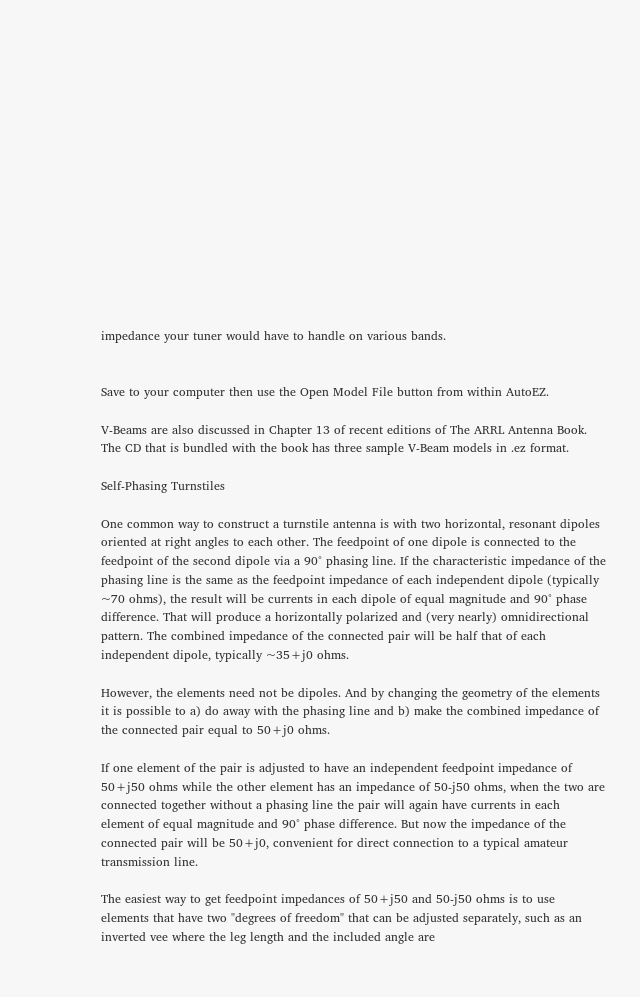impedance your tuner would have to handle on various bands.


Save to your computer then use the Open Model File button from within AutoEZ.

V-Beams are also discussed in Chapter 13 of recent editions of The ARRL Antenna Book. The CD that is bundled with the book has three sample V-Beam models in .ez format.

Self-Phasing Turnstiles

One common way to construct a turnstile antenna is with two horizontal, resonant dipoles oriented at right angles to each other. The feedpoint of one dipole is connected to the feedpoint of the second dipole via a 90° phasing line. If the characteristic impedance of the phasing line is the same as the feedpoint impedance of each independent dipole (typically ~70 ohms), the result will be currents in each dipole of equal magnitude and 90° phase difference. That will produce a horizontally polarized and (very nearly) omnidirectional pattern. The combined impedance of the connected pair will be half that of each independent dipole, typically ~35+j0 ohms.

However, the elements need not be dipoles. And by changing the geometry of the elements it is possible to a) do away with the phasing line and b) make the combined impedance of the connected pair equal to 50+j0 ohms.

If one element of the pair is adjusted to have an independent feedpoint impedance of 50+j50 ohms while the other element has an impedance of 50-j50 ohms, when the two are connected together without a phasing line the pair will again have currents in each element of equal magnitude and 90° phase difference. But now the impedance of the connected pair will be 50+j0, convenient for direct connection to a typical amateur transmission line.

The easiest way to get feedpoint impedances of 50+j50 and 50-j50 ohms is to use elements that have two "degrees of freedom" that can be adjusted separately, such as an inverted vee where the leg length and the included angle are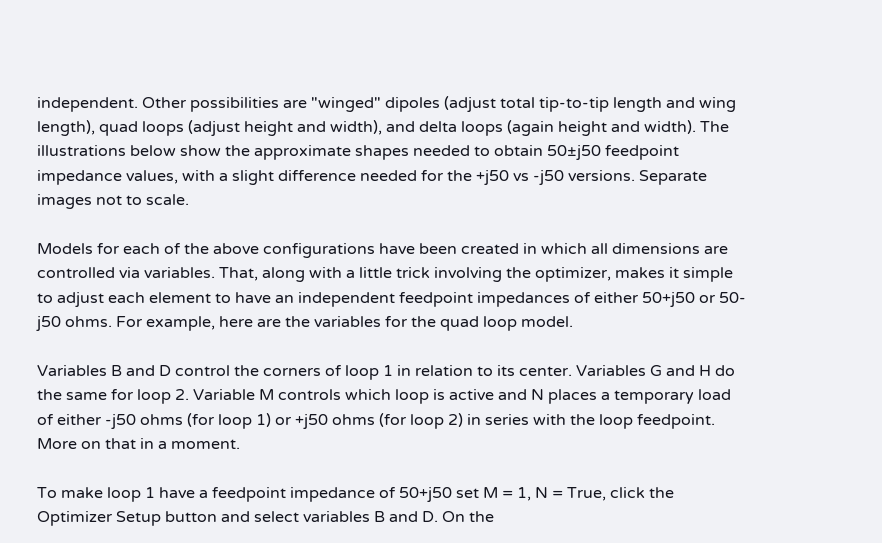independent. Other possibilities are "winged" dipoles (adjust total tip-to-tip length and wing length), quad loops (adjust height and width), and delta loops (again height and width). The illustrations below show the approximate shapes needed to obtain 50±j50 feedpoint impedance values, with a slight difference needed for the +j50 vs -j50 versions. Separate images not to scale.

Models for each of the above configurations have been created in which all dimensions are controlled via variables. That, along with a little trick involving the optimizer, makes it simple to adjust each element to have an independent feedpoint impedances of either 50+j50 or 50-j50 ohms. For example, here are the variables for the quad loop model.

Variables B and D control the corners of loop 1 in relation to its center. Variables G and H do the same for loop 2. Variable M controls which loop is active and N places a temporary load of either -j50 ohms (for loop 1) or +j50 ohms (for loop 2) in series with the loop feedpoint. More on that in a moment.

To make loop 1 have a feedpoint impedance of 50+j50 set M = 1, N = True, click the Optimizer Setup button and select variables B and D. On the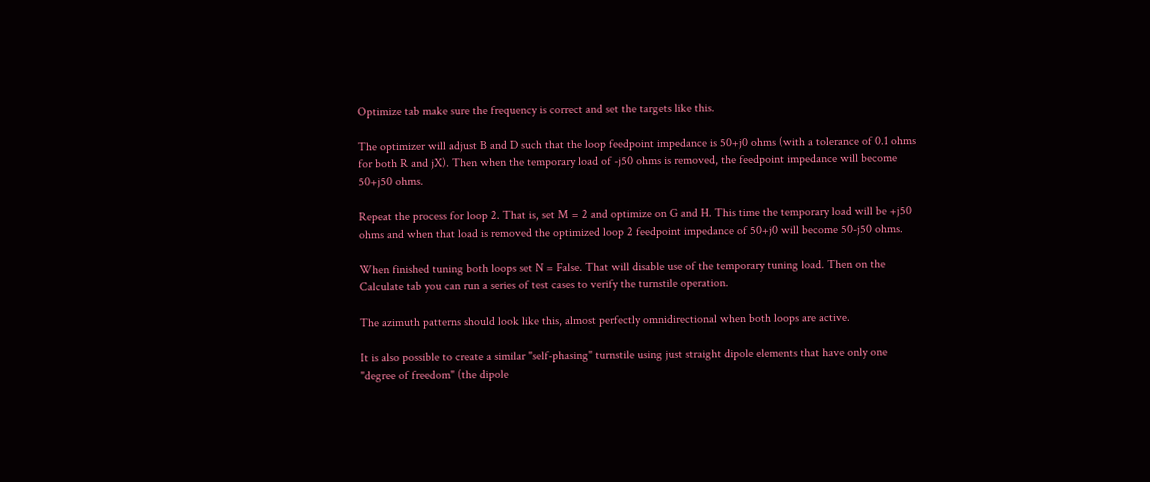Optimize tab make sure the frequency is correct and set the targets like this.

The optimizer will adjust B and D such that the loop feedpoint impedance is 50+j0 ohms (with a tolerance of 0.1 ohms for both R and jX). Then when the temporary load of -j50 ohms is removed, the feedpoint impedance will become 50+j50 ohms.

Repeat the process for loop 2. That is, set M = 2 and optimize on G and H. This time the temporary load will be +j50 ohms and when that load is removed the optimized loop 2 feedpoint impedance of 50+j0 will become 50-j50 ohms.

When finished tuning both loops set N = False. That will disable use of the temporary tuning load. Then on the Calculate tab you can run a series of test cases to verify the turnstile operation.

The azimuth patterns should look like this, almost perfectly omnidirectional when both loops are active.

It is also possible to create a similar "self-phasing" turnstile using just straight dipole elements that have only one "degree of freedom" (the dipole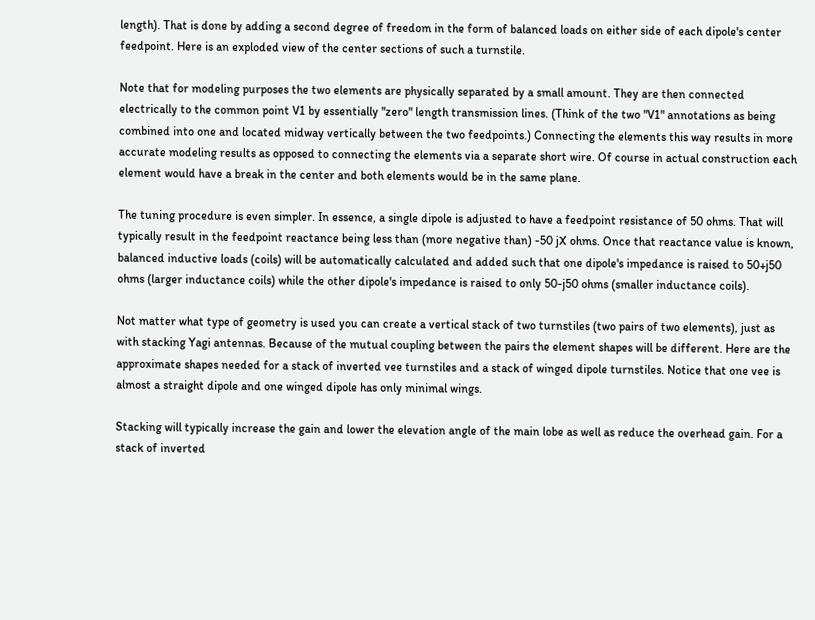length). That is done by adding a second degree of freedom in the form of balanced loads on either side of each dipole's center feedpoint. Here is an exploded view of the center sections of such a turnstile.

Note that for modeling purposes the two elements are physically separated by a small amount. They are then connected electrically to the common point V1 by essentially "zero" length transmission lines. (Think of the two "V1" annotations as being combined into one and located midway vertically between the two feedpoints.) Connecting the elements this way results in more accurate modeling results as opposed to connecting the elements via a separate short wire. Of course in actual construction each element would have a break in the center and both elements would be in the same plane.

The tuning procedure is even simpler. In essence, a single dipole is adjusted to have a feedpoint resistance of 50 ohms. That will typically result in the feedpoint reactance being less than (more negative than) -50 jX ohms. Once that reactance value is known, balanced inductive loads (coils) will be automatically calculated and added such that one dipole's impedance is raised to 50+j50 ohms (larger inductance coils) while the other dipole's impedance is raised to only 50-j50 ohms (smaller inductance coils).

Not matter what type of geometry is used you can create a vertical stack of two turnstiles (two pairs of two elements), just as with stacking Yagi antennas. Because of the mutual coupling between the pairs the element shapes will be different. Here are the approximate shapes needed for a stack of inverted vee turnstiles and a stack of winged dipole turnstiles. Notice that one vee is almost a straight dipole and one winged dipole has only minimal wings.

Stacking will typically increase the gain and lower the elevation angle of the main lobe as well as reduce the overhead gain. For a stack of inverted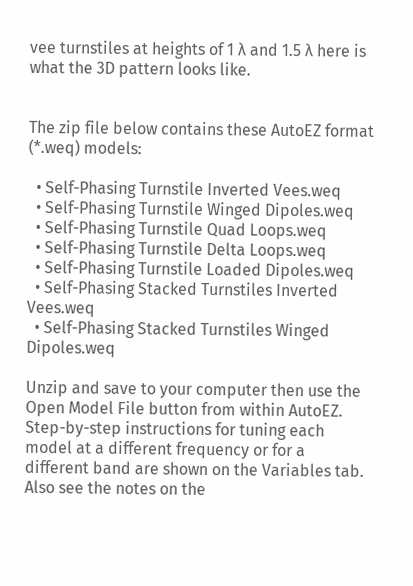vee turnstiles at heights of 1 λ and 1.5 λ here is what the 3D pattern looks like.


The zip file below contains these AutoEZ format (*.weq) models:

  • Self-Phasing Turnstile Inverted Vees.weq
  • Self-Phasing Turnstile Winged Dipoles.weq
  • Self-Phasing Turnstile Quad Loops.weq
  • Self-Phasing Turnstile Delta Loops.weq
  • Self-Phasing Turnstile Loaded Dipoles.weq
  • Self-Phasing Stacked Turnstiles Inverted Vees.weq
  • Self-Phasing Stacked Turnstiles Winged Dipoles.weq

Unzip and save to your computer then use the Open Model File button from within AutoEZ. Step-by-step instructions for tuning each model at a different frequency or for a different band are shown on the Variables tab. Also see the notes on the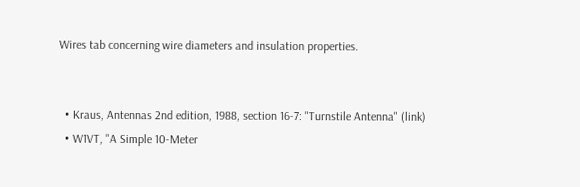Wires tab concerning wire diameters and insulation properties.


  • Kraus, Antennas 2nd edition, 1988, section 16-7: "Turnstile Antenna" (link)
  • W1VT, "A Simple 10-Meter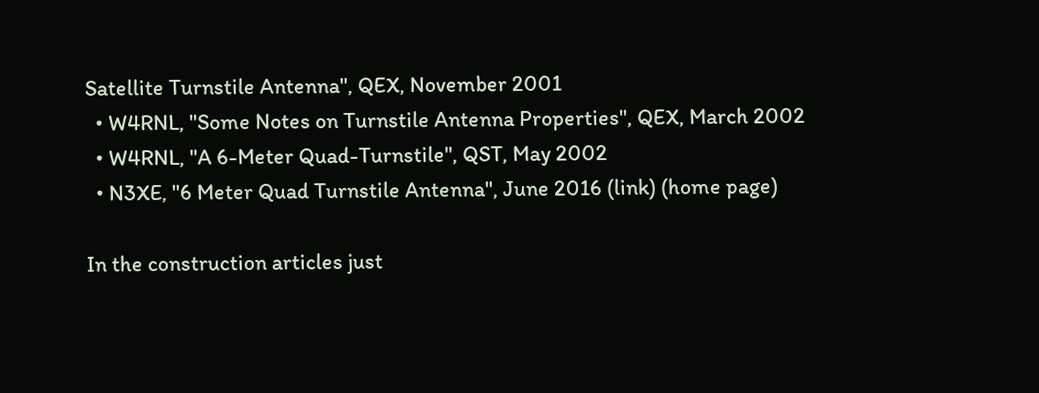Satellite Turnstile Antenna", QEX, November 2001
  • W4RNL, "Some Notes on Turnstile Antenna Properties", QEX, March 2002
  • W4RNL, "A 6-Meter Quad-Turnstile", QST, May 2002
  • N3XE, "6 Meter Quad Turnstile Antenna", June 2016 (link) (home page)

In the construction articles just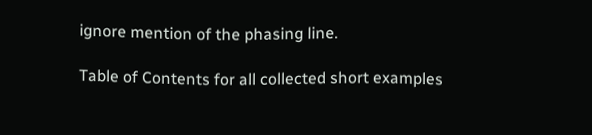ignore mention of the phasing line.

Table of Contents for all collected short examples